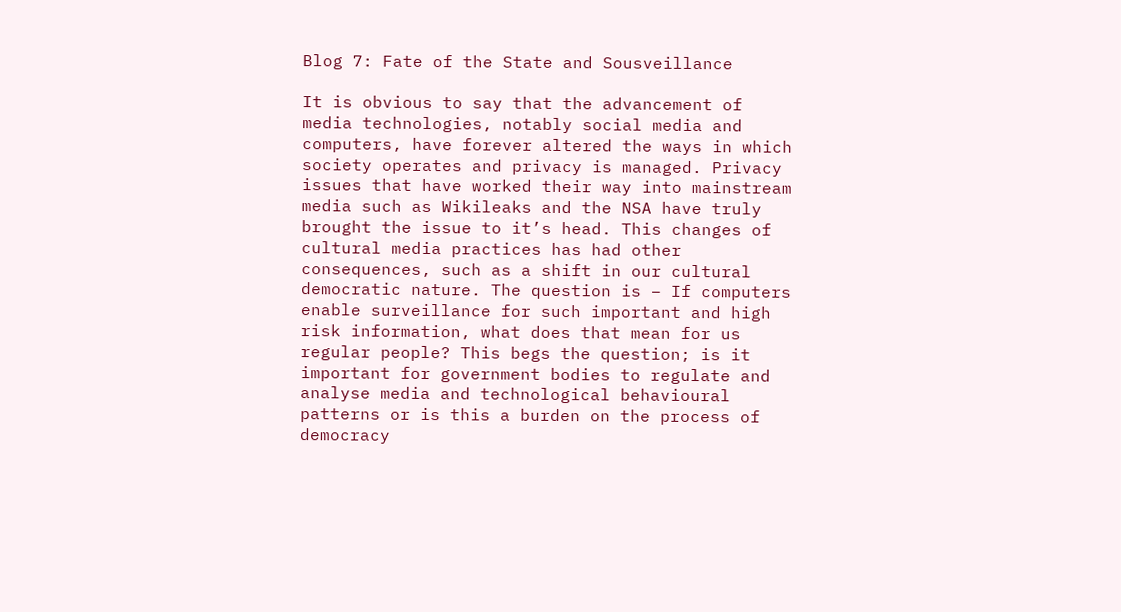Blog 7: Fate of the State and Sousveillance

It is obvious to say that the advancement of media technologies, notably social media and computers, have forever altered the ways in which society operates and privacy is managed. Privacy issues that have worked their way into mainstream media such as Wikileaks and the NSA have truly brought the issue to it’s head. This changes of cultural media practices has had other consequences, such as a shift in our cultural democratic nature. The question is – If computers enable surveillance for such important and high risk information, what does that mean for us regular people? This begs the question; is it important for government bodies to regulate and analyse media and technological behavioural patterns or is this a burden on the process of democracy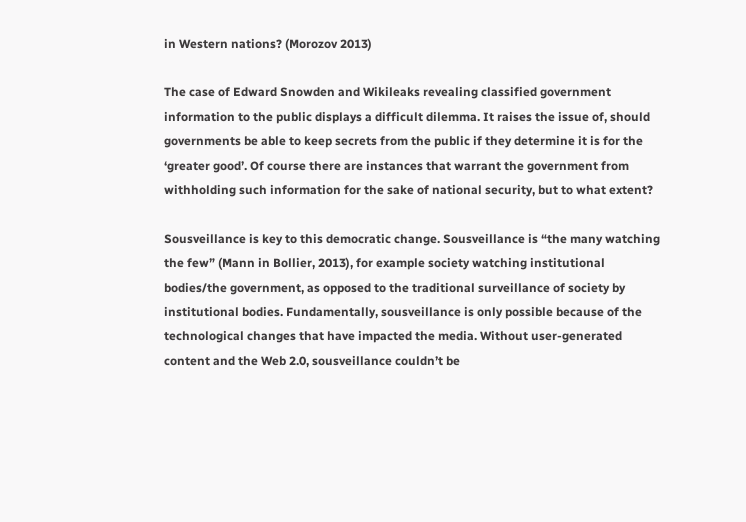in Western nations? (Morozov 2013)

The case of Edward Snowden and Wikileaks revealing classified government information to the public displays a difficult dilemma. It raises the issue of, should governments be able to keep secrets from the public if they determine it is for the ‘greater good’. Of course there are instances that warrant the government from withholding such information for the sake of national security, but to what extent?

Sousveillance is key to this democratic change. Sousveillance is “the many watching the few” (Mann in Bollier, 2013), for example society watching institutional bodies/the government, as opposed to the traditional surveillance of society by institutional bodies. Fundamentally, sousveillance is only possible because of the technological changes that have impacted the media. Without user-generated content and the Web 2.0, sousveillance couldn’t be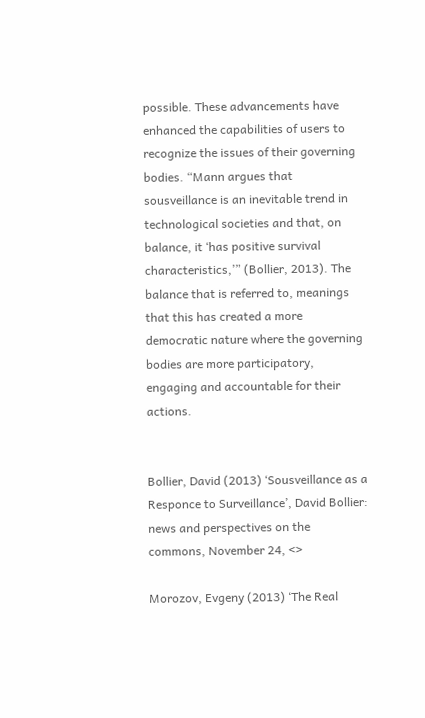possible. These advancements have enhanced the capabilities of users to recognize the issues of their governing bodies. “Mann argues that sousveillance is an inevitable trend in technological societies and that, on balance, it ‘has positive survival characteristics,’” (Bollier, 2013). The balance that is referred to, meanings that this has created a more democratic nature where the governing bodies are more participatory, engaging and accountable for their actions.


Bollier, David (2013) ‘Sousveillance as a Responce to Surveillance’, David Bollier: news and perspectives on the commons, November 24, <>

Morozov, Evgeny (2013) ‘The Real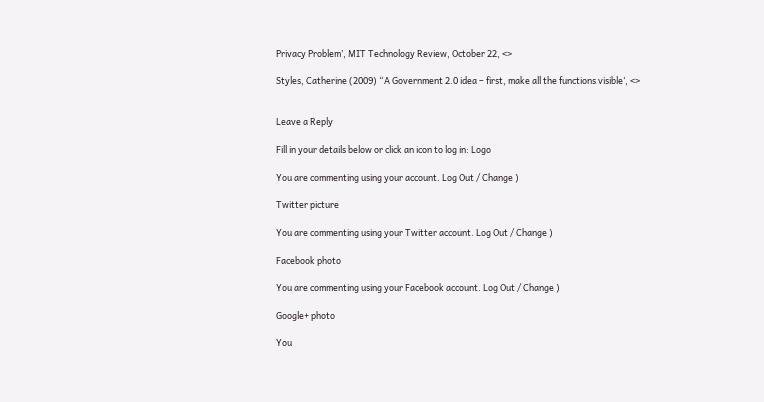Privacy Problem’, MIT Technology Review, October 22, <>

Styles, Catherine (2009) “A Government 2.0 idea – first, make all the functions visible’, <>


Leave a Reply

Fill in your details below or click an icon to log in: Logo

You are commenting using your account. Log Out / Change )

Twitter picture

You are commenting using your Twitter account. Log Out / Change )

Facebook photo

You are commenting using your Facebook account. Log Out / Change )

Google+ photo

You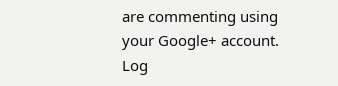are commenting using your Google+ account. Log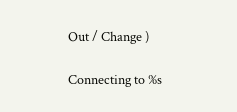Out / Change )

Connecting to %s